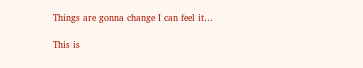Things are gonna change I can feel it…

This is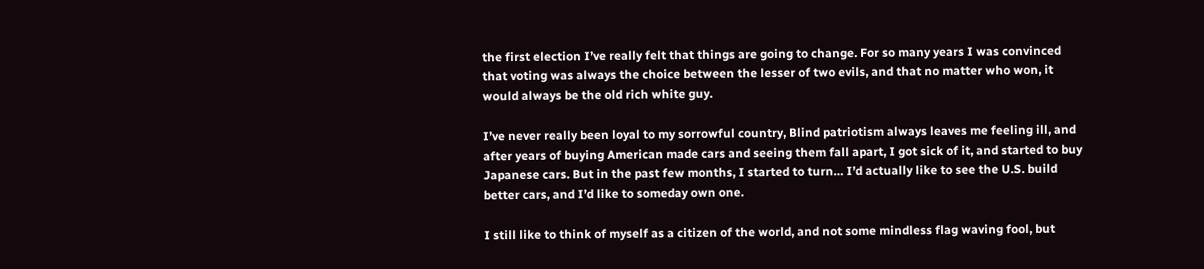the first election I’ve really felt that things are going to change. For so many years I was convinced that voting was always the choice between the lesser of two evils, and that no matter who won, it would always be the old rich white guy.

I’ve never really been loyal to my sorrowful country, Blind patriotism always leaves me feeling ill, and after years of buying American made cars and seeing them fall apart, I got sick of it, and started to buy Japanese cars. But in the past few months, I started to turn… I’d actually like to see the U.S. build better cars, and I’d like to someday own one.

I still like to think of myself as a citizen of the world, and not some mindless flag waving fool, but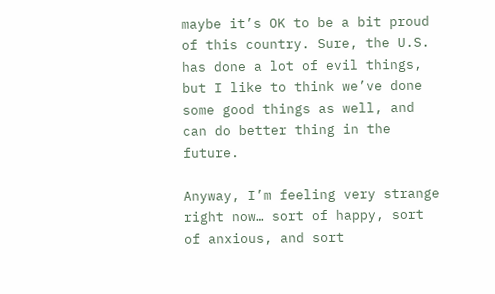maybe it’s OK to be a bit proud of this country. Sure, the U.S. has done a lot of evil things, but I like to think we’ve done some good things as well, and can do better thing in the future.

Anyway, I’m feeling very strange right now… sort of happy, sort of anxious, and sort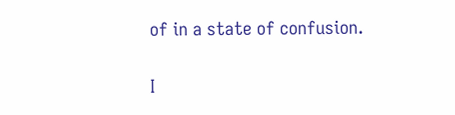of in a state of confusion.

I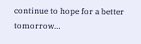continue to hope for a better tomorrow…